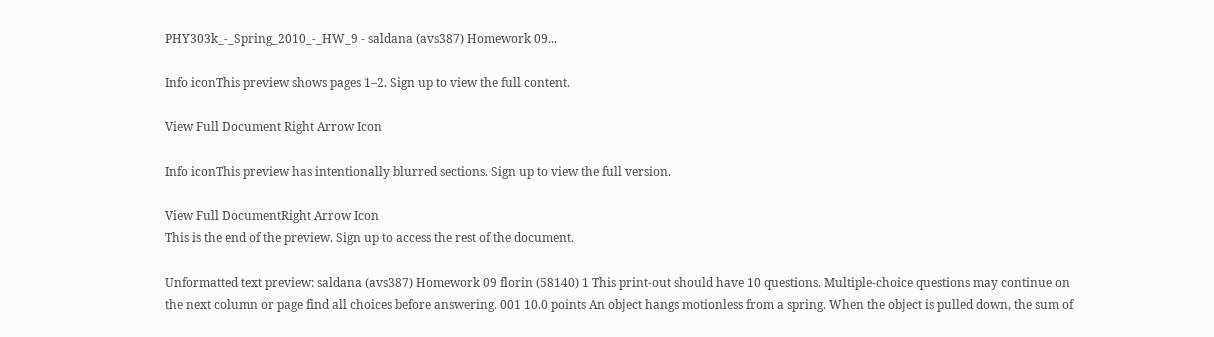PHY303k_-_Spring_2010_-_HW_9 - saldana (avs387) Homework 09...

Info iconThis preview shows pages 1–2. Sign up to view the full content.

View Full Document Right Arrow Icon

Info iconThis preview has intentionally blurred sections. Sign up to view the full version.

View Full DocumentRight Arrow Icon
This is the end of the preview. Sign up to access the rest of the document.

Unformatted text preview: saldana (avs387) Homework 09 florin (58140) 1 This print-out should have 10 questions. Multiple-choice questions may continue on the next column or page find all choices before answering. 001 10.0 points An object hangs motionless from a spring. When the object is pulled down, the sum of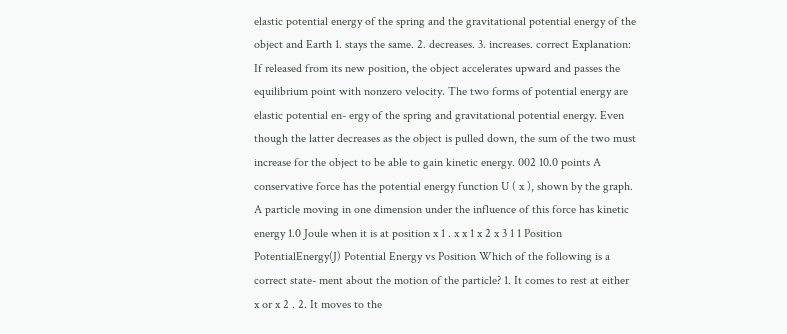elastic potential energy of the spring and the gravitational potential energy of the object and Earth 1. stays the same. 2. decreases. 3. increases. correct Explanation: If released from its new position, the object accelerates upward and passes the equilibrium point with nonzero velocity. The two forms of potential energy are elastic potential en- ergy of the spring and gravitational potential energy. Even though the latter decreases as the object is pulled down, the sum of the two must increase for the object to be able to gain kinetic energy. 002 10.0 points A conservative force has the potential energy function U ( x ), shown by the graph. A particle moving in one dimension under the influence of this force has kinetic energy 1.0 Joule when it is at position x 1 . x x 1 x 2 x 3 1 1 Position PotentialEnergy(J) Potential Energy vs Position Which of the following is a correct state- ment about the motion of the particle? 1. It comes to rest at either x or x 2 . 2. It moves to the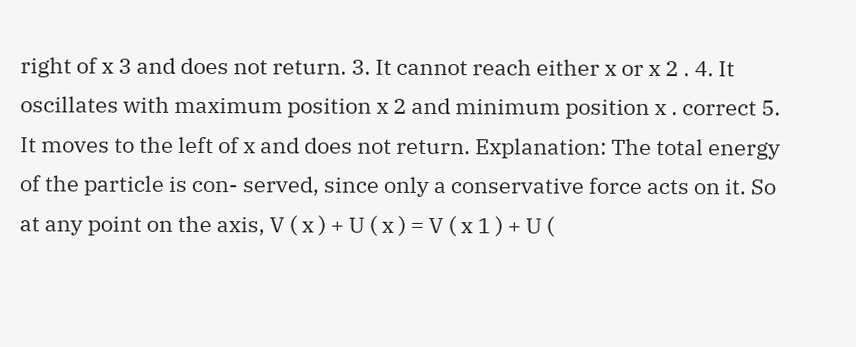right of x 3 and does not return. 3. It cannot reach either x or x 2 . 4. It oscillates with maximum position x 2 and minimum position x . correct 5. It moves to the left of x and does not return. Explanation: The total energy of the particle is con- served, since only a conservative force acts on it. So at any point on the axis, V ( x ) + U ( x ) = V ( x 1 ) + U (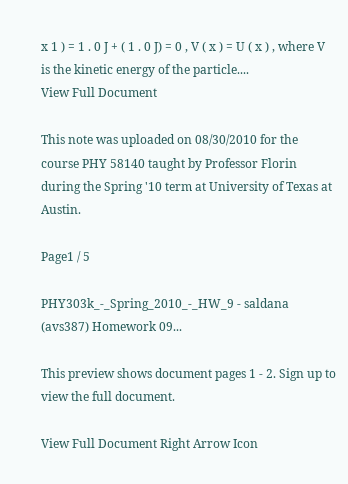x 1 ) = 1 . 0 J + ( 1 . 0 J) = 0 , V ( x ) = U ( x ) , where V is the kinetic energy of the particle....
View Full Document

This note was uploaded on 08/30/2010 for the course PHY 58140 taught by Professor Florin during the Spring '10 term at University of Texas at Austin.

Page1 / 5

PHY303k_-_Spring_2010_-_HW_9 - saldana (avs387) Homework 09...

This preview shows document pages 1 - 2. Sign up to view the full document.

View Full Document Right Arrow Icon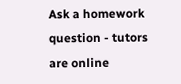Ask a homework question - tutors are online